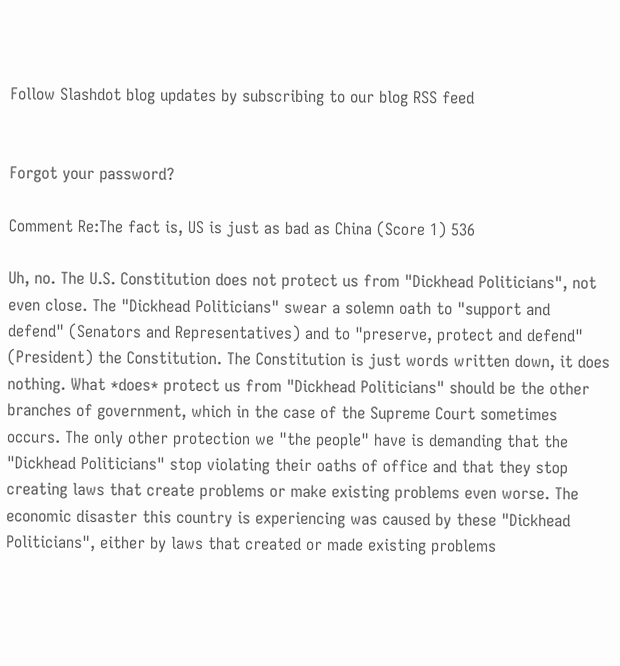Follow Slashdot blog updates by subscribing to our blog RSS feed


Forgot your password?

Comment Re:The fact is, US is just as bad as China (Score 1) 536

Uh, no. The U.S. Constitution does not protect us from "Dickhead Politicians", not even close. The "Dickhead Politicians" swear a solemn oath to "support and defend" (Senators and Representatives) and to "preserve, protect and defend" (President) the Constitution. The Constitution is just words written down, it does nothing. What *does* protect us from "Dickhead Politicians" should be the other branches of government, which in the case of the Supreme Court sometimes occurs. The only other protection we "the people" have is demanding that the "Dickhead Politicians" stop violating their oaths of office and that they stop creating laws that create problems or make existing problems even worse. The economic disaster this country is experiencing was caused by these "Dickhead Politicians", either by laws that created or made existing problems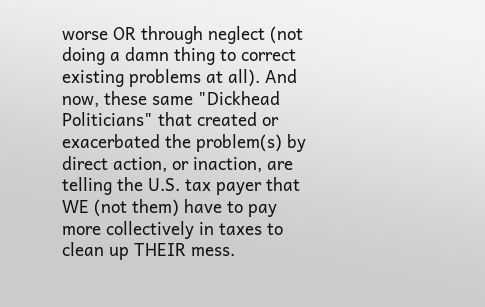worse OR through neglect (not doing a damn thing to correct existing problems at all). And now, these same "Dickhead Politicians" that created or exacerbated the problem(s) by direct action, or inaction, are telling the U.S. tax payer that WE (not them) have to pay more collectively in taxes to clean up THEIR mess.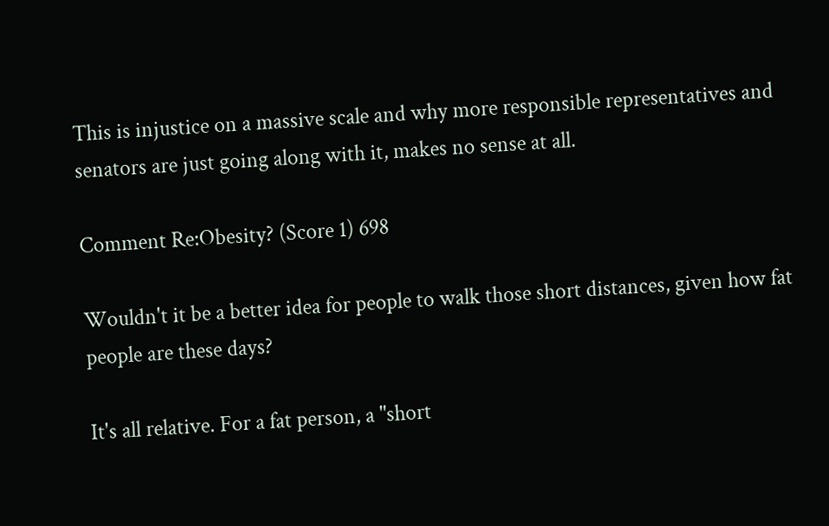This is injustice on a massive scale and why more responsible representatives and senators are just going along with it, makes no sense at all.

Comment Re:Obesity? (Score 1) 698

Wouldn't it be a better idea for people to walk those short distances, given how fat people are these days?

It's all relative. For a fat person, a "short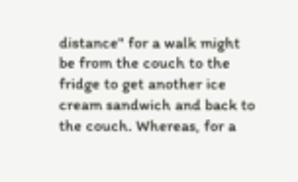distance" for a walk might be from the couch to the fridge to get another ice cream sandwich and back to the couch. Whereas, for a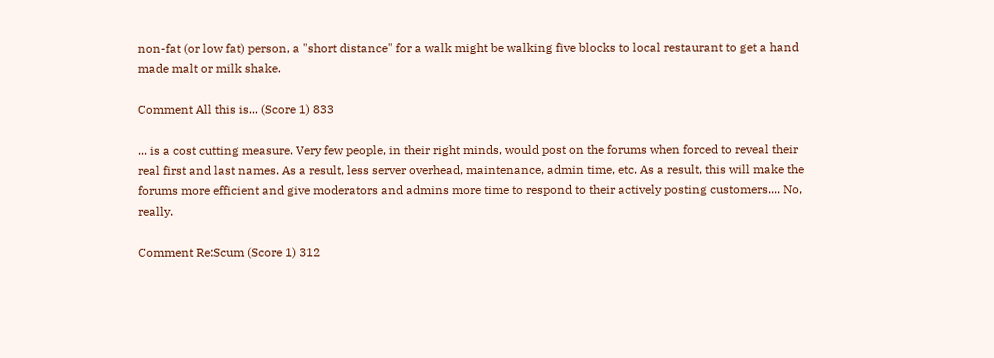non-fat (or low fat) person, a "short distance" for a walk might be walking five blocks to local restaurant to get a hand made malt or milk shake.

Comment All this is... (Score 1) 833

... is a cost cutting measure. Very few people, in their right minds, would post on the forums when forced to reveal their real first and last names. As a result, less server overhead, maintenance, admin time, etc. As a result, this will make the forums more efficient and give moderators and admins more time to respond to their actively posting customers.... No, really.

Comment Re:Scum (Score 1) 312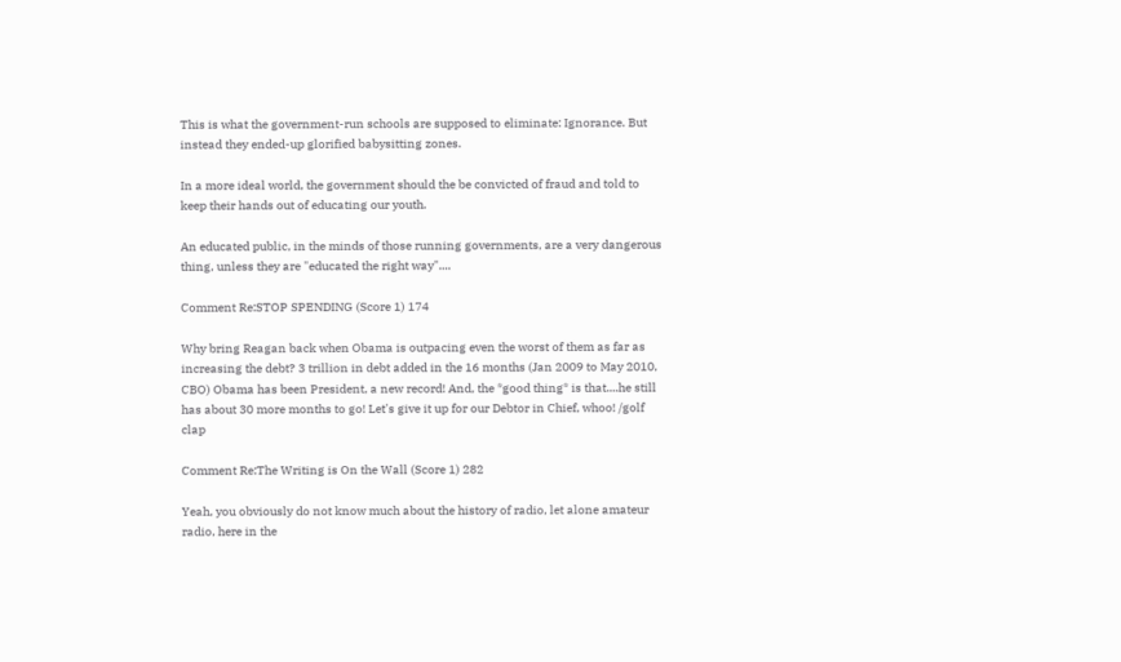This is what the government-run schools are supposed to eliminate: Ignorance. But instead they ended-up glorified babysitting zones.

In a more ideal world, the government should the be convicted of fraud and told to keep their hands out of educating our youth.

An educated public, in the minds of those running governments, are a very dangerous thing, unless they are "educated the right way"....

Comment Re:STOP SPENDING (Score 1) 174

Why bring Reagan back when Obama is outpacing even the worst of them as far as increasing the debt? 3 trillion in debt added in the 16 months (Jan 2009 to May 2010, CBO) Obama has been President, a new record! And, the *good thing* is that....he still has about 30 more months to go! Let's give it up for our Debtor in Chief, whoo! /golf clap

Comment Re:The Writing is On the Wall (Score 1) 282

Yeah, you obviously do not know much about the history of radio, let alone amateur radio, here in the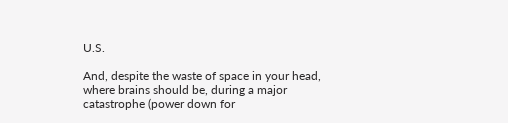U.S.

And, despite the waste of space in your head, where brains should be, during a major catastrophe (power down for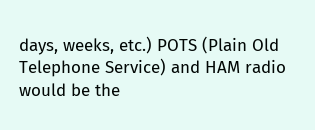days, weeks, etc.) POTS (Plain Old Telephone Service) and HAM radio would be the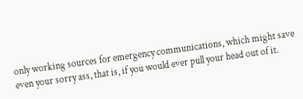only working sources for emergency communications, which might save even your sorry ass, that is, if you would ever pull your head out of it.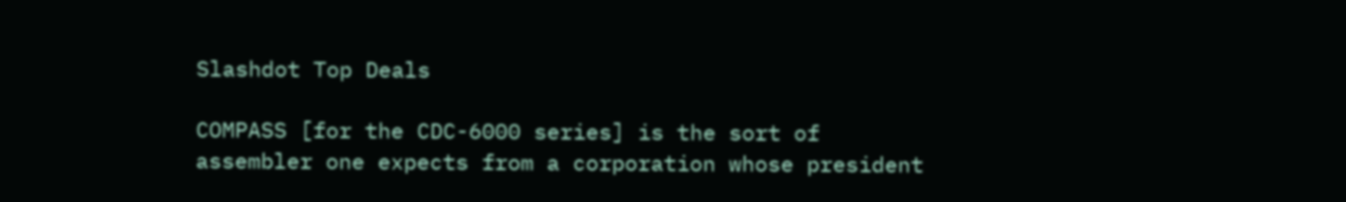Slashdot Top Deals

COMPASS [for the CDC-6000 series] is the sort of assembler one expects from a corporation whose president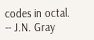codes in octal. -- J.N. Gray